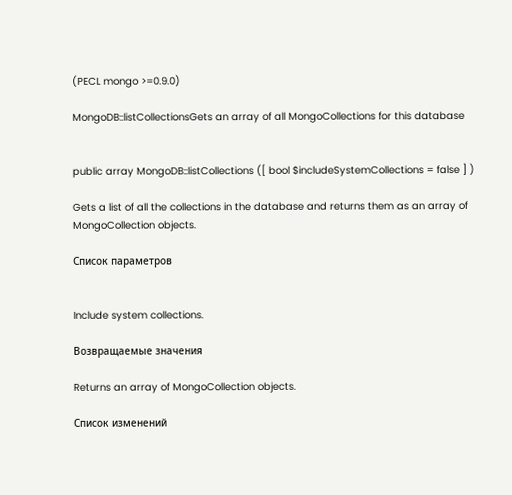(PECL mongo >=0.9.0)

MongoDB::listCollectionsGets an array of all MongoCollections for this database


public array MongoDB::listCollections ([ bool $includeSystemCollections = false ] )

Gets a list of all the collections in the database and returns them as an array of MongoCollection objects.

Список параметров


Include system collections.

Возвращаемые значения

Returns an array of MongoCollection objects.

Список изменений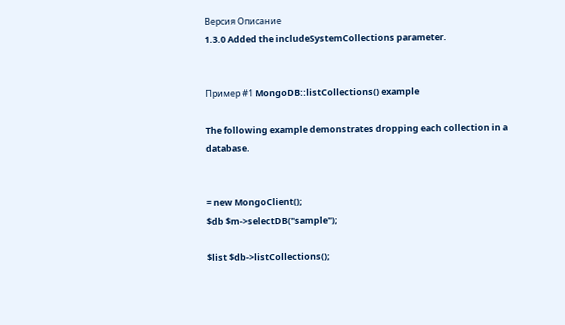Версия Описание
1.3.0 Added the includeSystemCollections parameter.


Пример #1 MongoDB::listCollections() example

The following example demonstrates dropping each collection in a database.


= new MongoClient();
$db $m->selectDB("sample");

$list $db->listCollections();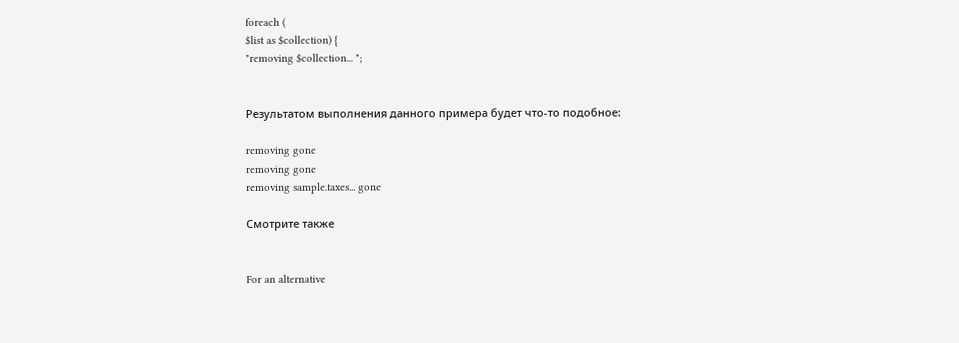foreach (
$list as $collection) {
"removing $collection... ";


Результатом выполнения данного примера будет что-то подобное:

removing gone
removing gone
removing sample.taxes... gone

Смотрите также


For an alternative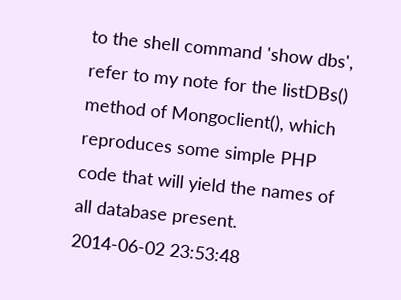to the shell command 'show dbs', refer to my note for the listDBs() method of Mongoclient(), which reproduces some simple PHP code that will yield the names of all database present.
2014-06-02 23:53:48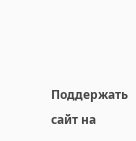Поддержать сайт на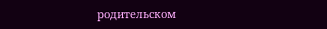родительском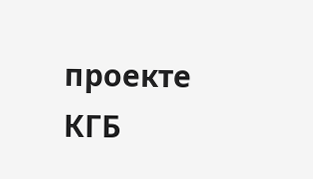проекте КГБ